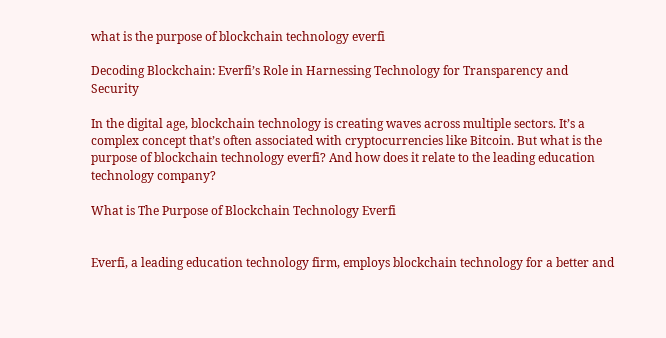what is the purpose of blockchain technology everfi

Decoding Blockchain: Everfi’s Role in Harnessing Technology for Transparency and Security

In the digital age, blockchain technology is creating waves across multiple sectors. It’s a complex concept that’s often associated with cryptocurrencies like Bitcoin. But what is the purpose of blockchain technology everfi? And how does it relate to the leading education technology company?

What is The Purpose of Blockchain Technology Everfi


Everfi, a leading education technology firm, employs blockchain technology for a better and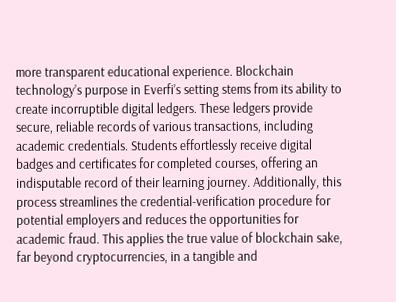more transparent educational experience. Blockchain technology’s purpose in Everfi’s setting stems from its ability to create incorruptible digital ledgers. These ledgers provide secure, reliable records of various transactions, including academic credentials. Students effortlessly receive digital badges and certificates for completed courses, offering an indisputable record of their learning journey. Additionally, this process streamlines the credential-verification procedure for potential employers and reduces the opportunities for academic fraud. This applies the true value of blockchain sake, far beyond cryptocurrencies, in a tangible and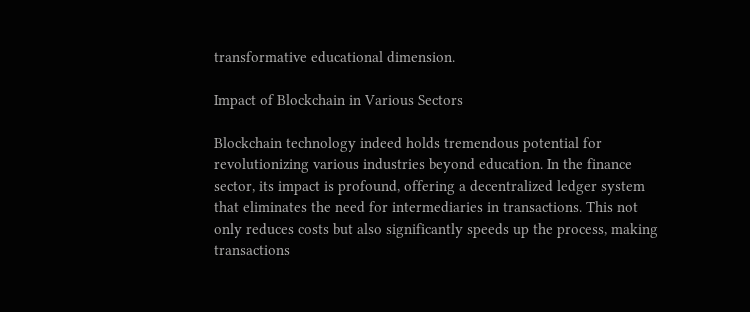transformative educational dimension.

Impact of Blockchain in Various Sectors

Blockchain technology indeed holds tremendous potential for revolutionizing various industries beyond education. In the finance sector, its impact is profound, offering a decentralized ledger system that eliminates the need for intermediaries in transactions. This not only reduces costs but also significantly speeds up the process, making transactions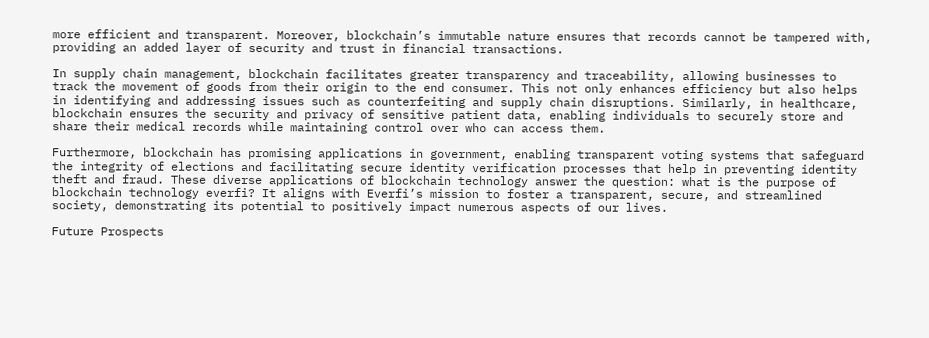more efficient and transparent. Moreover, blockchain’s immutable nature ensures that records cannot be tampered with, providing an added layer of security and trust in financial transactions.

In supply chain management, blockchain facilitates greater transparency and traceability, allowing businesses to track the movement of goods from their origin to the end consumer. This not only enhances efficiency but also helps in identifying and addressing issues such as counterfeiting and supply chain disruptions. Similarly, in healthcare, blockchain ensures the security and privacy of sensitive patient data, enabling individuals to securely store and share their medical records while maintaining control over who can access them.

Furthermore, blockchain has promising applications in government, enabling transparent voting systems that safeguard the integrity of elections and facilitating secure identity verification processes that help in preventing identity theft and fraud. These diverse applications of blockchain technology answer the question: what is the purpose of blockchain technology everfi? It aligns with Everfi’s mission to foster a transparent, secure, and streamlined society, demonstrating its potential to positively impact numerous aspects of our lives.

Future Prospects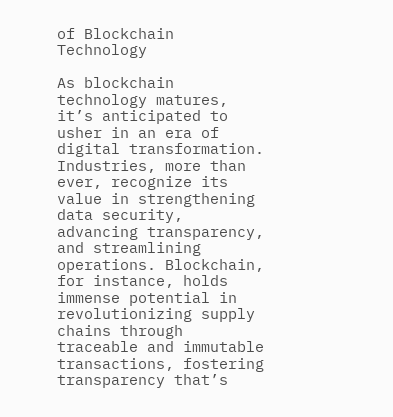of Blockchain Technology

As blockchain technology matures, it’s anticipated to usher in an era of digital transformation. Industries, more than ever, recognize its value in strengthening data security, advancing transparency, and streamlining operations. Blockchain, for instance, holds immense potential in revolutionizing supply chains through traceable and immutable transactions, fostering transparency that’s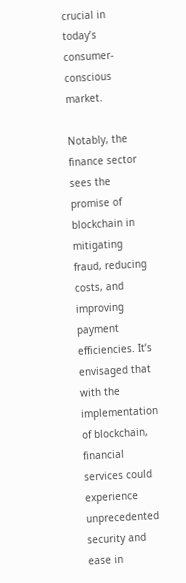crucial in today’s consumer-conscious market.

Notably, the finance sector sees the promise of blockchain in mitigating fraud, reducing costs, and improving payment efficiencies. It’s envisaged that with the implementation of blockchain, financial services could experience unprecedented security and ease in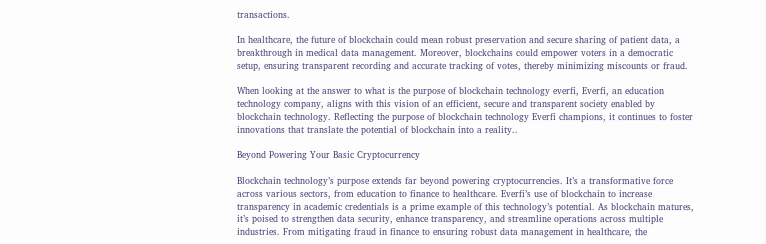transactions.

In healthcare, the future of blockchain could mean robust preservation and secure sharing of patient data, a breakthrough in medical data management. Moreover, blockchains could empower voters in a democratic setup, ensuring transparent recording and accurate tracking of votes, thereby minimizing miscounts or fraud.

When looking at the answer to what is the purpose of blockchain technology everfi, Everfi, an education technology company, aligns with this vision of an efficient, secure and transparent society enabled by blockchain technology. Reflecting the purpose of blockchain technology Everfi champions, it continues to foster innovations that translate the potential of blockchain into a reality..

Beyond Powering Your Basic Cryptocurrency

Blockchain technology’s purpose extends far beyond powering cryptocurrencies. It’s a transformative force across various sectors, from education to finance to healthcare. Everfi’s use of blockchain to increase transparency in academic credentials is a prime example of this technology’s potential. As blockchain matures, it’s poised to strengthen data security, enhance transparency, and streamline operations across multiple industries. From mitigating fraud in finance to ensuring robust data management in healthcare, the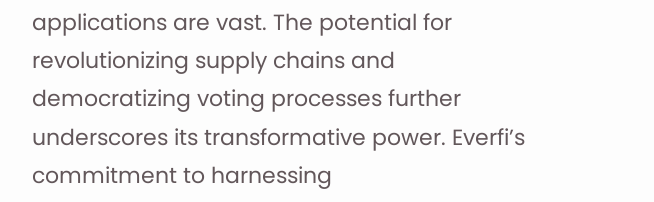applications are vast. The potential for revolutionizing supply chains and democratizing voting processes further underscores its transformative power. Everfi’s commitment to harnessing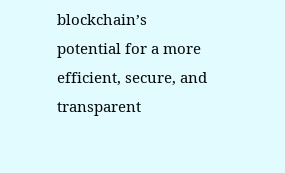blockchain’s potential for a more efficient, secure, and transparent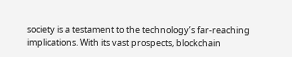society is a testament to the technology’s far-reaching implications. With its vast prospects, blockchain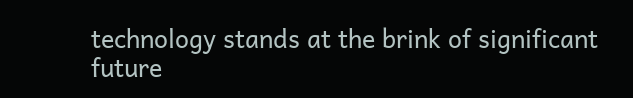technology stands at the brink of significant future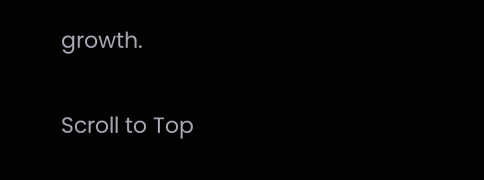growth.

Scroll to Top